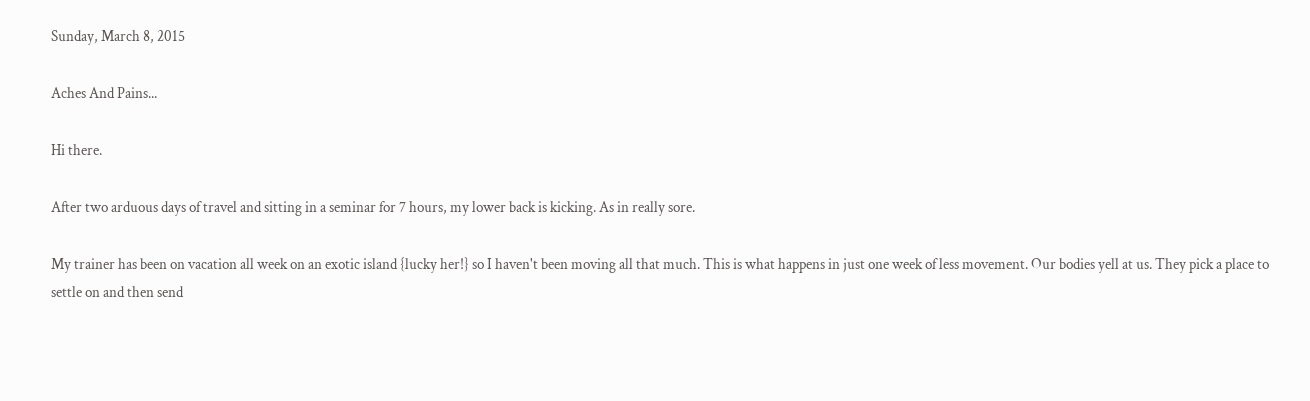Sunday, March 8, 2015

Aches And Pains...

Hi there.

After two arduous days of travel and sitting in a seminar for 7 hours, my lower back is kicking. As in really sore.

My trainer has been on vacation all week on an exotic island {lucky her!} so I haven't been moving all that much. This is what happens in just one week of less movement. Our bodies yell at us. They pick a place to settle on and then send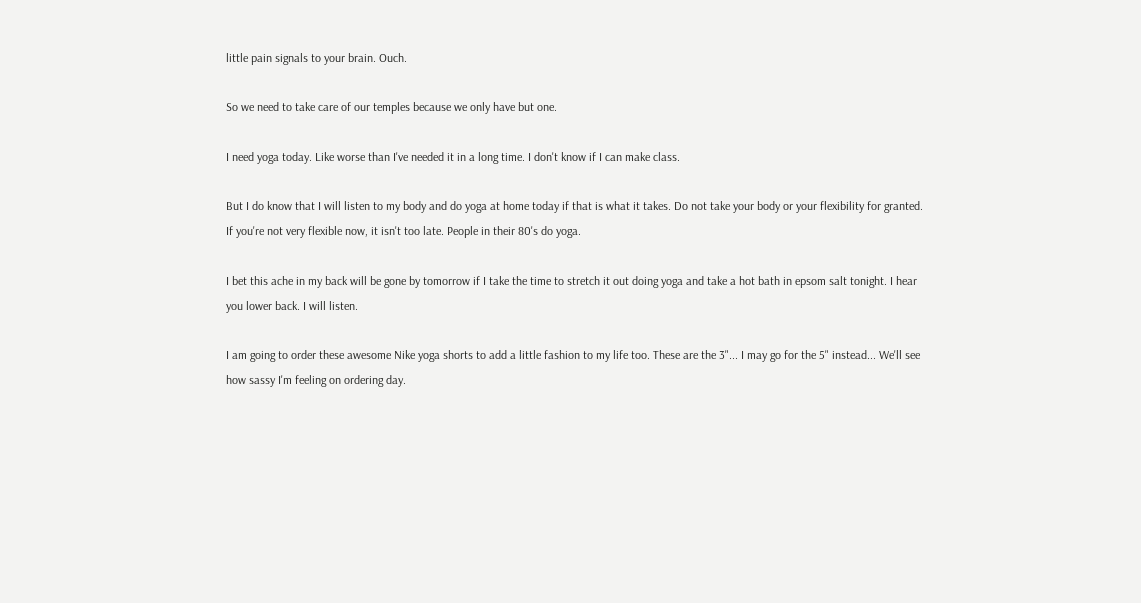little pain signals to your brain. Ouch.

So we need to take care of our temples because we only have but one.

I need yoga today. Like worse than I've needed it in a long time. I don't know if I can make class.

But I do know that I will listen to my body and do yoga at home today if that is what it takes. Do not take your body or your flexibility for granted. If you're not very flexible now, it isn't too late. People in their 80's do yoga.

I bet this ache in my back will be gone by tomorrow if I take the time to stretch it out doing yoga and take a hot bath in epsom salt tonight. I hear you lower back. I will listen.

I am going to order these awesome Nike yoga shorts to add a little fashion to my life too. These are the 3"... I may go for the 5" instead... We'll see how sassy I'm feeling on ordering day.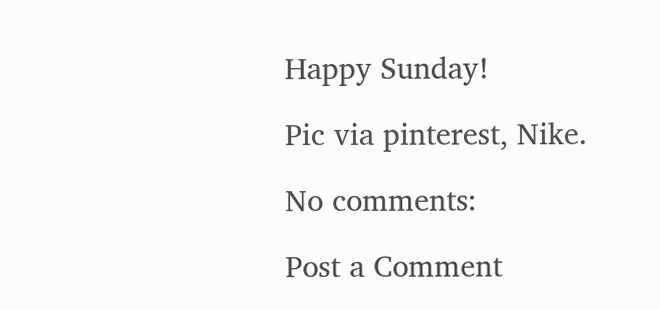Happy Sunday!

Pic via pinterest, Nike.

No comments:

Post a Comment